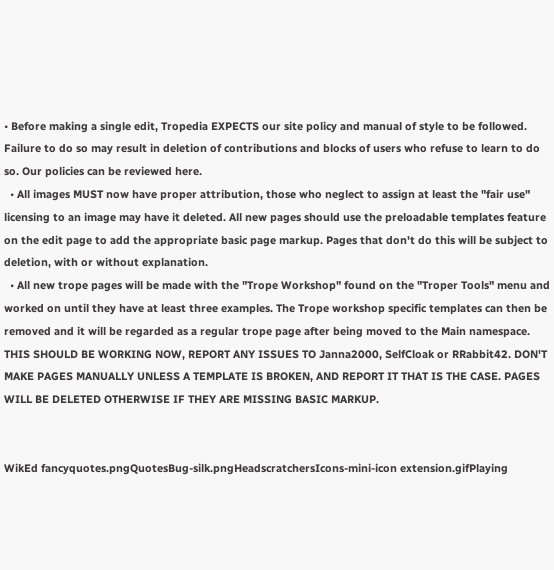• Before making a single edit, Tropedia EXPECTS our site policy and manual of style to be followed. Failure to do so may result in deletion of contributions and blocks of users who refuse to learn to do so. Our policies can be reviewed here.
  • All images MUST now have proper attribution, those who neglect to assign at least the "fair use" licensing to an image may have it deleted. All new pages should use the preloadable templates feature on the edit page to add the appropriate basic page markup. Pages that don't do this will be subject to deletion, with or without explanation.
  • All new trope pages will be made with the "Trope Workshop" found on the "Troper Tools" menu and worked on until they have at least three examples. The Trope workshop specific templates can then be removed and it will be regarded as a regular trope page after being moved to the Main namespace. THIS SHOULD BE WORKING NOW, REPORT ANY ISSUES TO Janna2000, SelfCloak or RRabbit42. DON'T MAKE PAGES MANUALLY UNLESS A TEMPLATE IS BROKEN, AND REPORT IT THAT IS THE CASE. PAGES WILL BE DELETED OTHERWISE IF THEY ARE MISSING BASIC MARKUP.


WikEd fancyquotes.pngQuotesBug-silk.pngHeadscratchersIcons-mini-icon extension.gifPlaying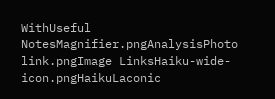WithUseful NotesMagnifier.pngAnalysisPhoto link.pngImage LinksHaiku-wide-icon.pngHaikuLaconic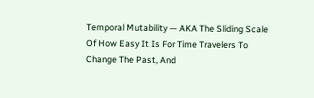Temporal Mutability — AKA The Sliding Scale Of How Easy It Is For Time Travelers To Change The Past, And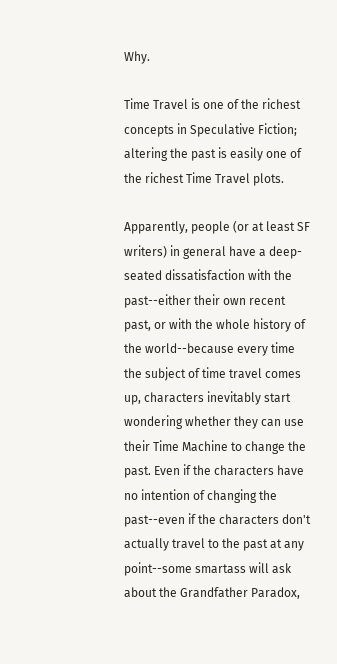Why.

Time Travel is one of the richest concepts in Speculative Fiction; altering the past is easily one of the richest Time Travel plots.

Apparently, people (or at least SF writers) in general have a deep-seated dissatisfaction with the past--either their own recent past, or with the whole history of the world--because every time the subject of time travel comes up, characters inevitably start wondering whether they can use their Time Machine to change the past. Even if the characters have no intention of changing the past--even if the characters don't actually travel to the past at any point--some smartass will ask about the Grandfather Paradox,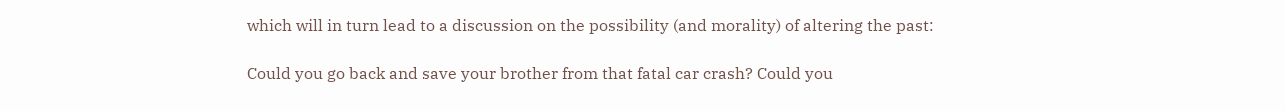which will in turn lead to a discussion on the possibility (and morality) of altering the past:

Could you go back and save your brother from that fatal car crash? Could you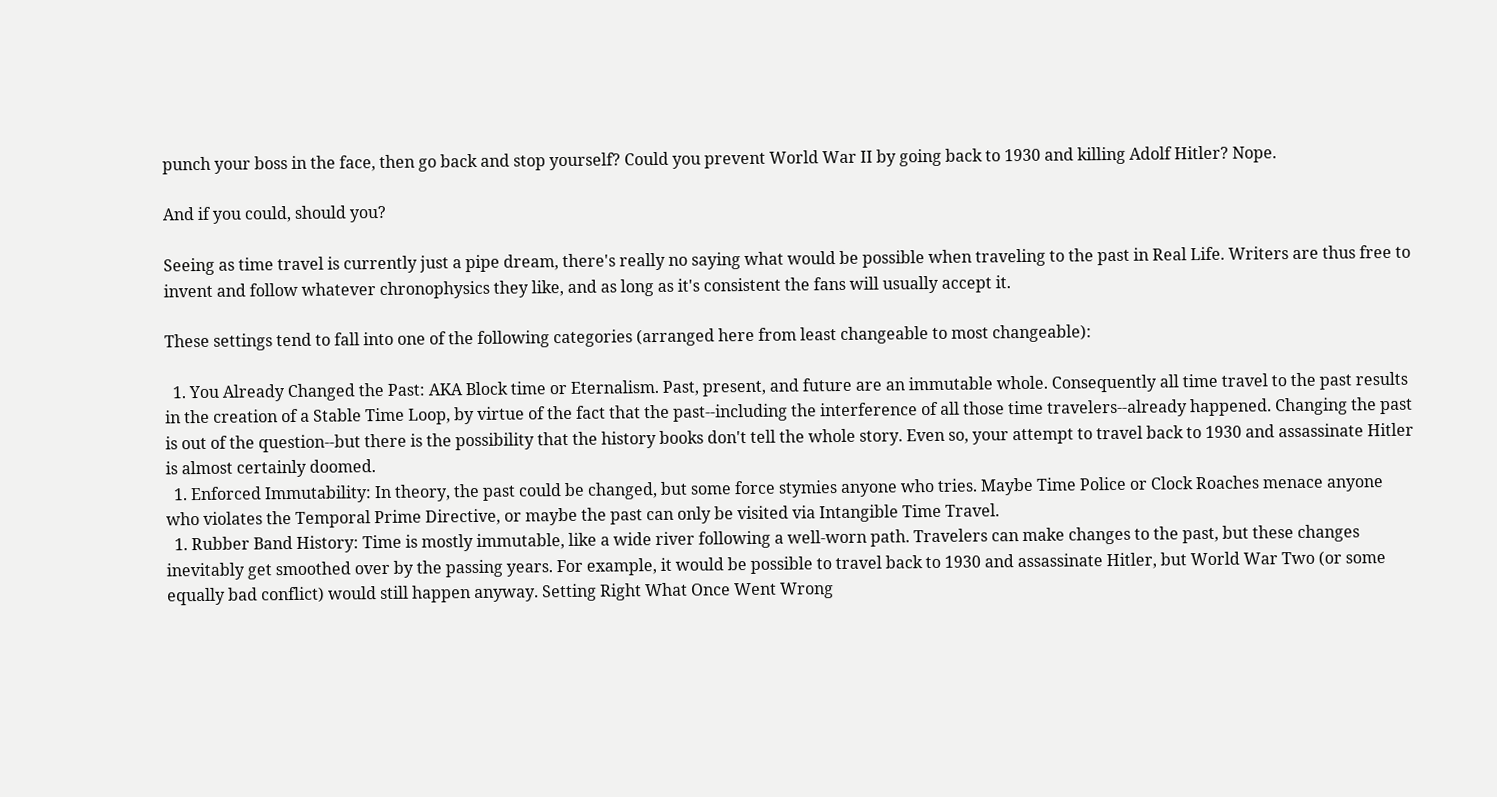punch your boss in the face, then go back and stop yourself? Could you prevent World War II by going back to 1930 and killing Adolf Hitler? Nope.

And if you could, should you?

Seeing as time travel is currently just a pipe dream, there's really no saying what would be possible when traveling to the past in Real Life. Writers are thus free to invent and follow whatever chronophysics they like, and as long as it's consistent the fans will usually accept it.

These settings tend to fall into one of the following categories (arranged here from least changeable to most changeable):

  1. You Already Changed the Past: AKA Block time or Eternalism. Past, present, and future are an immutable whole. Consequently all time travel to the past results in the creation of a Stable Time Loop, by virtue of the fact that the past--including the interference of all those time travelers--already happened. Changing the past is out of the question--but there is the possibility that the history books don't tell the whole story. Even so, your attempt to travel back to 1930 and assassinate Hitler is almost certainly doomed.
  1. Enforced Immutability: In theory, the past could be changed, but some force stymies anyone who tries. Maybe Time Police or Clock Roaches menace anyone who violates the Temporal Prime Directive, or maybe the past can only be visited via Intangible Time Travel.
  1. Rubber Band History: Time is mostly immutable, like a wide river following a well-worn path. Travelers can make changes to the past, but these changes inevitably get smoothed over by the passing years. For example, it would be possible to travel back to 1930 and assassinate Hitler, but World War Two (or some equally bad conflict) would still happen anyway. Setting Right What Once Went Wrong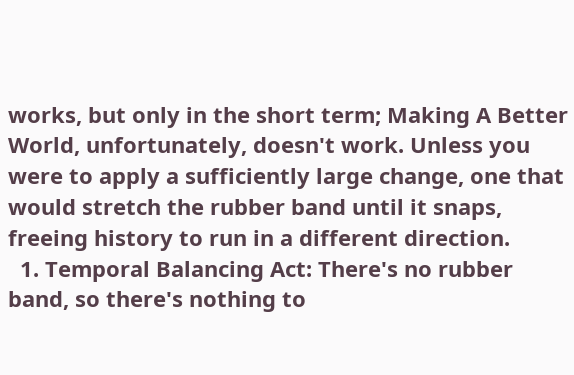works, but only in the short term; Making A Better World, unfortunately, doesn't work. Unless you were to apply a sufficiently large change, one that would stretch the rubber band until it snaps, freeing history to run in a different direction.
  1. Temporal Balancing Act: There's no rubber band, so there's nothing to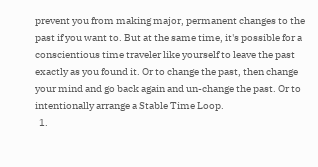prevent you from making major, permanent changes to the past if you want to. But at the same time, it's possible for a conscientious time traveler like yourself to leave the past exactly as you found it. Or to change the past, then change your mind and go back again and un-change the past. Or to intentionally arrange a Stable Time Loop.
  1.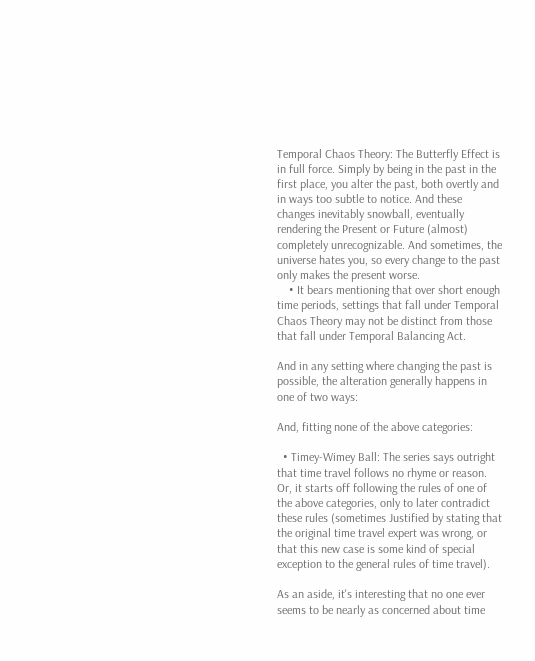Temporal Chaos Theory: The Butterfly Effect is in full force. Simply by being in the past in the first place, you alter the past, both overtly and in ways too subtle to notice. And these changes inevitably snowball, eventually rendering the Present or Future (almost) completely unrecognizable. And sometimes, the universe hates you, so every change to the past only makes the present worse.
    • It bears mentioning that over short enough time periods, settings that fall under Temporal Chaos Theory may not be distinct from those that fall under Temporal Balancing Act.

And in any setting where changing the past is possible, the alteration generally happens in one of two ways:

And, fitting none of the above categories:

  • Timey-Wimey Ball: The series says outright that time travel follows no rhyme or reason. Or, it starts off following the rules of one of the above categories, only to later contradict these rules (sometimes Justified by stating that the original time travel expert was wrong, or that this new case is some kind of special exception to the general rules of time travel).

As an aside, it's interesting that no one ever seems to be nearly as concerned about time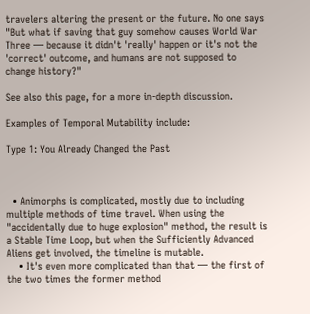travelers altering the present or the future. No one says "But what if saving that guy somehow causes World War Three — because it didn't 'really' happen or it's not the 'correct' outcome, and humans are not supposed to change history?"

See also this page, for a more in-depth discussion.

Examples of Temporal Mutability include:

Type 1: You Already Changed the Past



  • Animorphs is complicated, mostly due to including multiple methods of time travel. When using the "accidentally due to huge explosion" method, the result is a Stable Time Loop, but when the Sufficiently Advanced Aliens get involved, the timeline is mutable.
    • It's even more complicated than that — the first of the two times the former method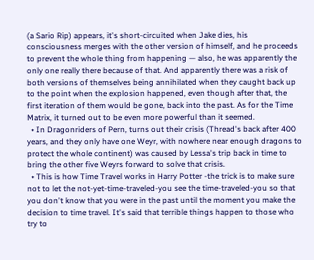(a Sario Rip) appears, it's short-circuited when Jake dies, his consciousness merges with the other version of himself, and he proceeds to prevent the whole thing from happening — also, he was apparently the only one really there because of that. And apparently there was a risk of both versions of themselves being annihilated when they caught back up to the point when the explosion happened, even though after that, the first iteration of them would be gone, back into the past. As for the Time Matrix, it turned out to be even more powerful than it seemed.
  • In Dragonriders of Pern, turns out their crisis (Thread's back after 400 years, and they only have one Weyr, with nowhere near enough dragons to protect the whole continent) was caused by Lessa's trip back in time to bring the other five Weyrs forward to solve that crisis.
  • This is how Time Travel works in Harry Potter -the trick is to make sure not to let the not-yet-time-traveled-you see the time-traveled-you so that you don't know that you were in the past until the moment you make the decision to time travel. It's said that terrible things happen to those who try to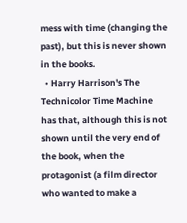mess with time (changing the past), but this is never shown in the books.
  • Harry Harrison's The Technicolor Time Machine has that, although this is not shown until the very end of the book, when the protagonist (a film director who wanted to make a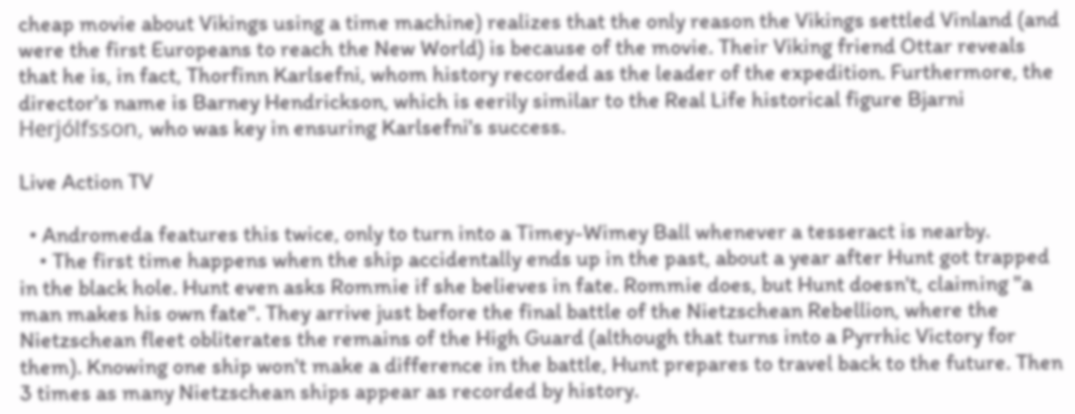cheap movie about Vikings using a time machine) realizes that the only reason the Vikings settled Vinland (and were the first Europeans to reach the New World) is because of the movie. Their Viking friend Ottar reveals that he is, in fact, Thorfinn Karlsefni, whom history recorded as the leader of the expedition. Furthermore, the director's name is Barney Hendrickson, which is eerily similar to the Real Life historical figure Bjarni Herjólfsson, who was key in ensuring Karlsefni's success.

Live Action TV

  • Andromeda features this twice, only to turn into a Timey-Wimey Ball whenever a tesseract is nearby.
    • The first time happens when the ship accidentally ends up in the past, about a year after Hunt got trapped in the black hole. Hunt even asks Rommie if she believes in fate. Rommie does, but Hunt doesn't, claiming "a man makes his own fate". They arrive just before the final battle of the Nietzschean Rebellion, where the Nietzschean fleet obliterates the remains of the High Guard (although that turns into a Pyrrhic Victory for them). Knowing one ship won't make a difference in the battle, Hunt prepares to travel back to the future. Then 3 times as many Nietzschean ships appear as recorded by history.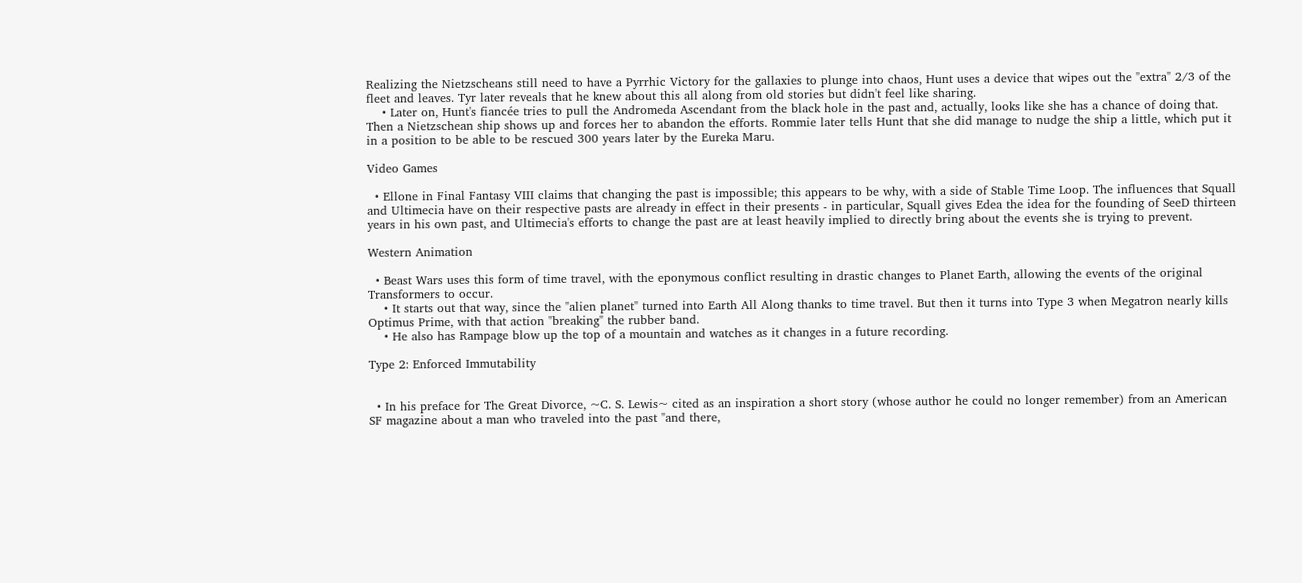Realizing the Nietzscheans still need to have a Pyrrhic Victory for the gallaxies to plunge into chaos, Hunt uses a device that wipes out the "extra" 2/3 of the fleet and leaves. Tyr later reveals that he knew about this all along from old stories but didn't feel like sharing.
    • Later on, Hunt's fiancée tries to pull the Andromeda Ascendant from the black hole in the past and, actually, looks like she has a chance of doing that. Then a Nietzschean ship shows up and forces her to abandon the efforts. Rommie later tells Hunt that she did manage to nudge the ship a little, which put it in a position to be able to be rescued 300 years later by the Eureka Maru.

Video Games

  • Ellone in Final Fantasy VIII claims that changing the past is impossible; this appears to be why, with a side of Stable Time Loop. The influences that Squall and Ultimecia have on their respective pasts are already in effect in their presents - in particular, Squall gives Edea the idea for the founding of SeeD thirteen years in his own past, and Ultimecia's efforts to change the past are at least heavily implied to directly bring about the events she is trying to prevent.

Western Animation

  • Beast Wars uses this form of time travel, with the eponymous conflict resulting in drastic changes to Planet Earth, allowing the events of the original Transformers to occur.
    • It starts out that way, since the "alien planet" turned into Earth All Along thanks to time travel. But then it turns into Type 3 when Megatron nearly kills Optimus Prime, with that action "breaking" the rubber band.
    • He also has Rampage blow up the top of a mountain and watches as it changes in a future recording.

Type 2: Enforced Immutability


  • In his preface for The Great Divorce, ~C. S. Lewis~ cited as an inspiration a short story (whose author he could no longer remember) from an American SF magazine about a man who traveled into the past "and there,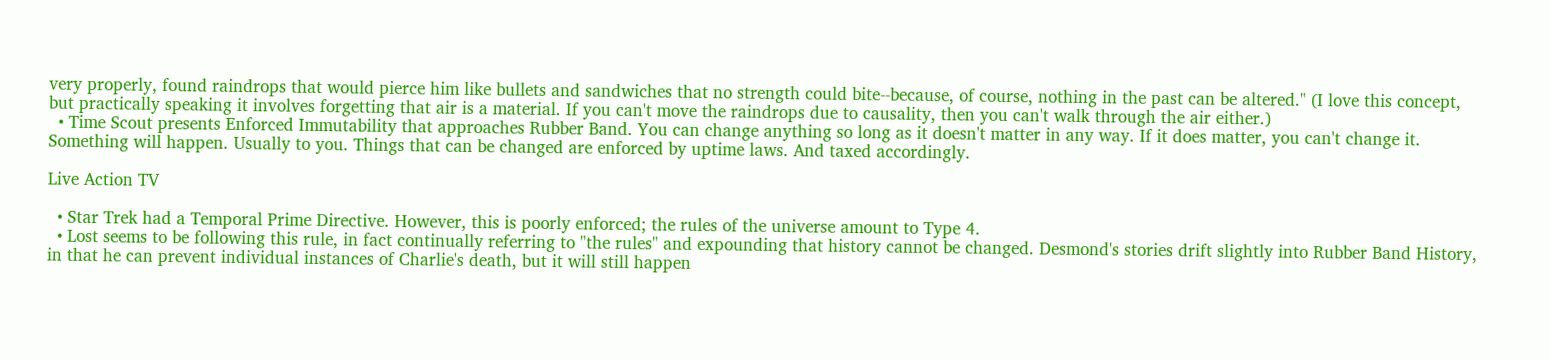very properly, found raindrops that would pierce him like bullets and sandwiches that no strength could bite--because, of course, nothing in the past can be altered." (I love this concept, but practically speaking it involves forgetting that air is a material. If you can't move the raindrops due to causality, then you can't walk through the air either.)
  • Time Scout presents Enforced Immutability that approaches Rubber Band. You can change anything so long as it doesn't matter in any way. If it does matter, you can't change it. Something will happen. Usually to you. Things that can be changed are enforced by uptime laws. And taxed accordingly.

Live Action TV

  • Star Trek had a Temporal Prime Directive. However, this is poorly enforced; the rules of the universe amount to Type 4.
  • Lost seems to be following this rule, in fact continually referring to "the rules" and expounding that history cannot be changed. Desmond's stories drift slightly into Rubber Band History, in that he can prevent individual instances of Charlie's death, but it will still happen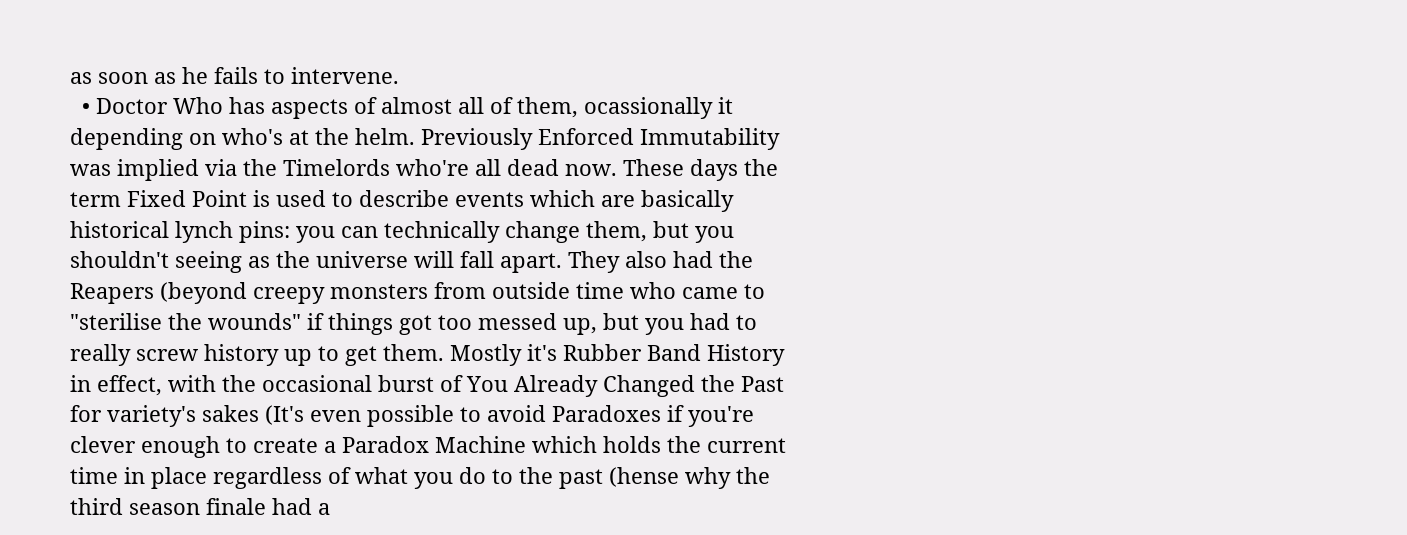as soon as he fails to intervene.
  • Doctor Who has aspects of almost all of them, ocassionally it depending on who's at the helm. Previously Enforced Immutability was implied via the Timelords who're all dead now. These days the term Fixed Point is used to describe events which are basically historical lynch pins: you can technically change them, but you shouldn't seeing as the universe will fall apart. They also had the Reapers (beyond creepy monsters from outside time who came to "sterilise the wounds" if things got too messed up, but you had to really screw history up to get them. Mostly it's Rubber Band History in effect, with the occasional burst of You Already Changed the Past for variety's sakes (It's even possible to avoid Paradoxes if you're clever enough to create a Paradox Machine which holds the current time in place regardless of what you do to the past (hense why the third season finale had a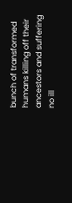bunch of transformed humans killing off their ancestors and suffering no ill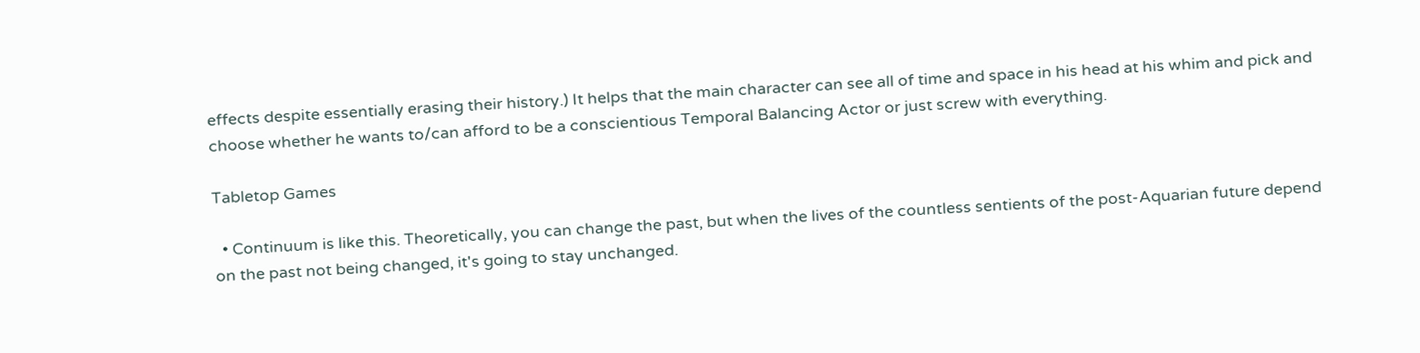effects despite essentially erasing their history.) It helps that the main character can see all of time and space in his head at his whim and pick and choose whether he wants to/can afford to be a conscientious Temporal Balancing Actor or just screw with everything.

Tabletop Games

  • Continuum is like this. Theoretically, you can change the past, but when the lives of the countless sentients of the post-Aquarian future depend on the past not being changed, it's going to stay unchanged.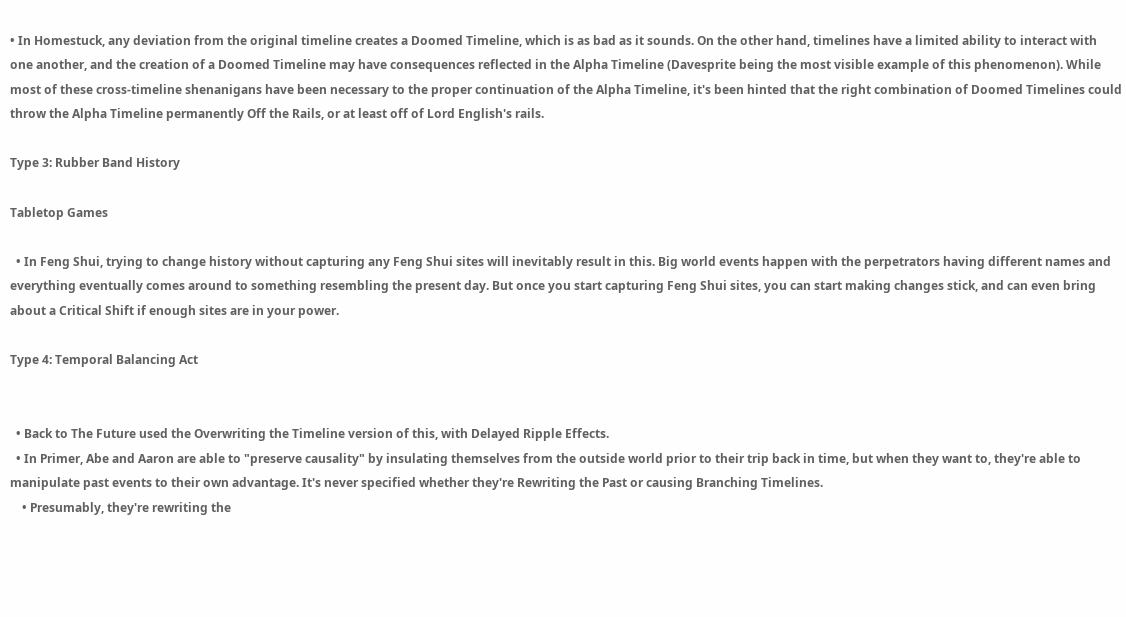• In Homestuck, any deviation from the original timeline creates a Doomed Timeline, which is as bad as it sounds. On the other hand, timelines have a limited ability to interact with one another, and the creation of a Doomed Timeline may have consequences reflected in the Alpha Timeline (Davesprite being the most visible example of this phenomenon). While most of these cross-timeline shenanigans have been necessary to the proper continuation of the Alpha Timeline, it's been hinted that the right combination of Doomed Timelines could throw the Alpha Timeline permanently Off the Rails, or at least off of Lord English's rails.

Type 3: Rubber Band History

Tabletop Games

  • In Feng Shui, trying to change history without capturing any Feng Shui sites will inevitably result in this. Big world events happen with the perpetrators having different names and everything eventually comes around to something resembling the present day. But once you start capturing Feng Shui sites, you can start making changes stick, and can even bring about a Critical Shift if enough sites are in your power.

Type 4: Temporal Balancing Act


  • Back to The Future used the Overwriting the Timeline version of this, with Delayed Ripple Effects.
  • In Primer, Abe and Aaron are able to "preserve causality" by insulating themselves from the outside world prior to their trip back in time, but when they want to, they're able to manipulate past events to their own advantage. It's never specified whether they're Rewriting the Past or causing Branching Timelines.
    • Presumably, they're rewriting the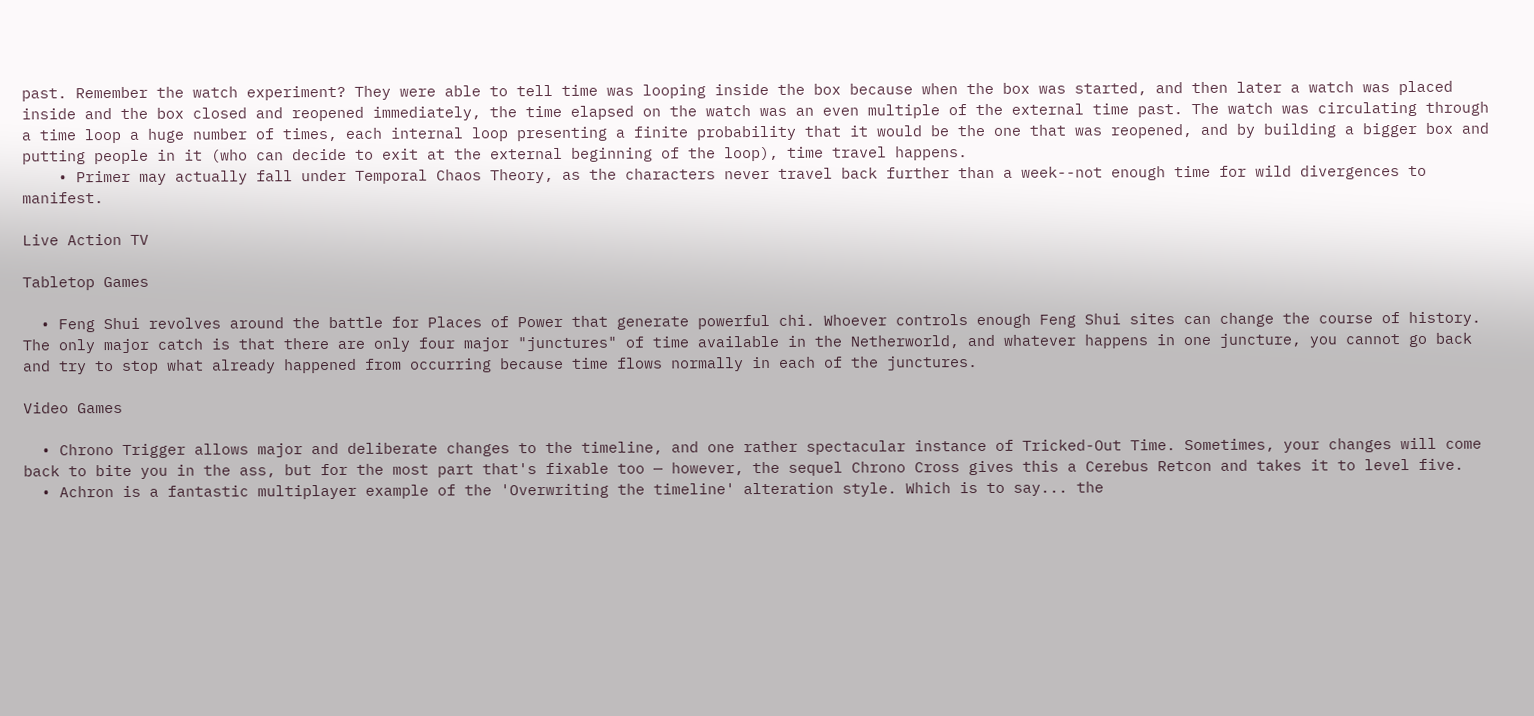past. Remember the watch experiment? They were able to tell time was looping inside the box because when the box was started, and then later a watch was placed inside and the box closed and reopened immediately, the time elapsed on the watch was an even multiple of the external time past. The watch was circulating through a time loop a huge number of times, each internal loop presenting a finite probability that it would be the one that was reopened, and by building a bigger box and putting people in it (who can decide to exit at the external beginning of the loop), time travel happens.
    • Primer may actually fall under Temporal Chaos Theory, as the characters never travel back further than a week--not enough time for wild divergences to manifest.

Live Action TV

Tabletop Games

  • Feng Shui revolves around the battle for Places of Power that generate powerful chi. Whoever controls enough Feng Shui sites can change the course of history. The only major catch is that there are only four major "junctures" of time available in the Netherworld, and whatever happens in one juncture, you cannot go back and try to stop what already happened from occurring because time flows normally in each of the junctures.

Video Games

  • Chrono Trigger allows major and deliberate changes to the timeline, and one rather spectacular instance of Tricked-Out Time. Sometimes, your changes will come back to bite you in the ass, but for the most part that's fixable too — however, the sequel Chrono Cross gives this a Cerebus Retcon and takes it to level five.
  • Achron is a fantastic multiplayer example of the 'Overwriting the timeline' alteration style. Which is to say... the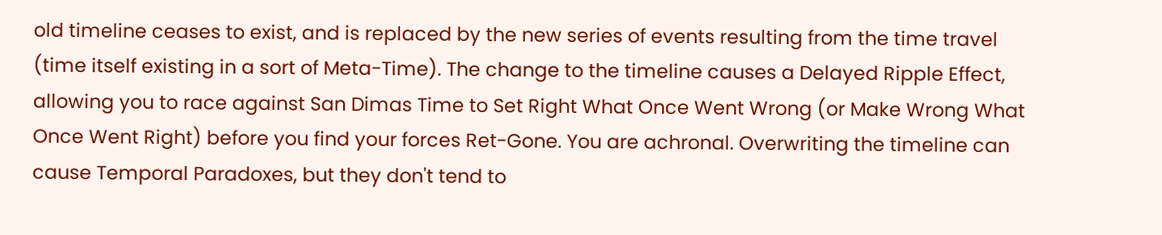old timeline ceases to exist, and is replaced by the new series of events resulting from the time travel (time itself existing in a sort of Meta-Time). The change to the timeline causes a Delayed Ripple Effect, allowing you to race against San Dimas Time to Set Right What Once Went Wrong (or Make Wrong What Once Went Right) before you find your forces Ret-Gone. You are achronal. Overwriting the timeline can cause Temporal Paradoxes, but they don't tend to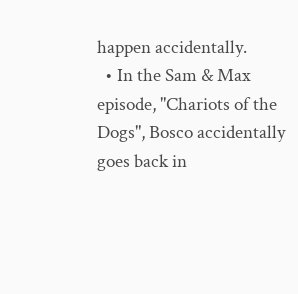happen accidentally.
  • In the Sam & Max episode, "Chariots of the Dogs", Bosco accidentally goes back in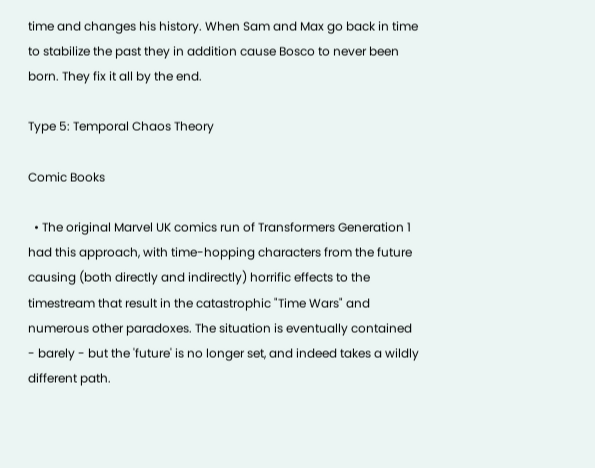time and changes his history. When Sam and Max go back in time to stabilize the past they in addition cause Bosco to never been born. They fix it all by the end.

Type 5: Temporal Chaos Theory

Comic Books

  • The original Marvel UK comics run of Transformers Generation 1 had this approach, with time-hopping characters from the future causing (both directly and indirectly) horrific effects to the timestream that result in the catastrophic "Time Wars" and numerous other paradoxes. The situation is eventually contained - barely - but the 'future' is no longer set, and indeed takes a wildly different path.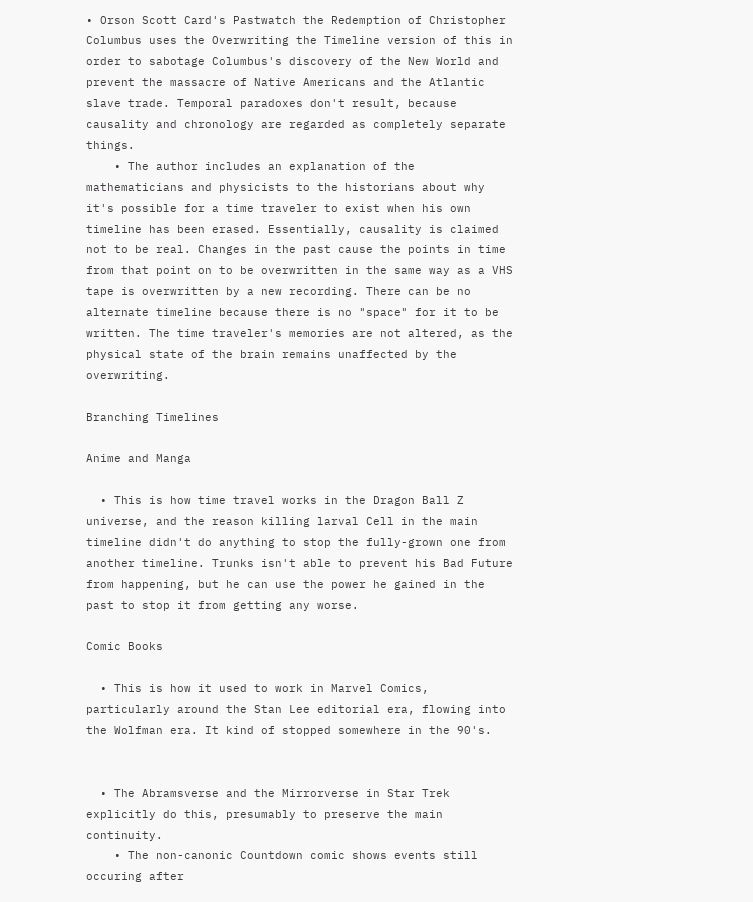• Orson Scott Card's Pastwatch the Redemption of Christopher Columbus uses the Overwriting the Timeline version of this in order to sabotage Columbus's discovery of the New World and prevent the massacre of Native Americans and the Atlantic slave trade. Temporal paradoxes don't result, because causality and chronology are regarded as completely separate things.
    • The author includes an explanation of the mathematicians and physicists to the historians about why it's possible for a time traveler to exist when his own timeline has been erased. Essentially, causality is claimed not to be real. Changes in the past cause the points in time from that point on to be overwritten in the same way as a VHS tape is overwritten by a new recording. There can be no alternate timeline because there is no "space" for it to be written. The time traveler's memories are not altered, as the physical state of the brain remains unaffected by the overwriting.

Branching Timelines

Anime and Manga

  • This is how time travel works in the Dragon Ball Z universe, and the reason killing larval Cell in the main timeline didn't do anything to stop the fully-grown one from another timeline. Trunks isn't able to prevent his Bad Future from happening, but he can use the power he gained in the past to stop it from getting any worse.

Comic Books

  • This is how it used to work in Marvel Comics, particularly around the Stan Lee editorial era, flowing into the Wolfman era. It kind of stopped somewhere in the 90's.


  • The Abramsverse and the Mirrorverse in Star Trek explicitly do this, presumably to preserve the main continuity.
    • The non-canonic Countdown comic shows events still occuring after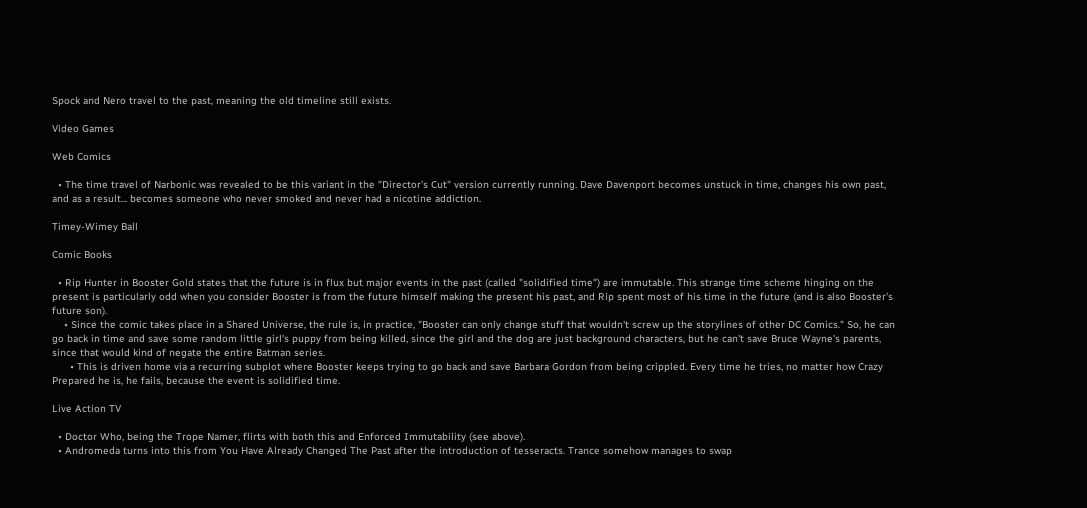Spock and Nero travel to the past, meaning the old timeline still exists.

Video Games

Web Comics

  • The time travel of Narbonic was revealed to be this variant in the "Director's Cut" version currently running. Dave Davenport becomes unstuck in time, changes his own past, and as a result... becomes someone who never smoked and never had a nicotine addiction.

Timey-Wimey Ball

Comic Books

  • Rip Hunter in Booster Gold states that the future is in flux but major events in the past (called "solidified time") are immutable. This strange time scheme hinging on the present is particularly odd when you consider Booster is from the future himself making the present his past, and Rip spent most of his time in the future (and is also Booster's future son).
    • Since the comic takes place in a Shared Universe, the rule is, in practice, "Booster can only change stuff that wouldn't screw up the storylines of other DC Comics." So, he can go back in time and save some random little girl's puppy from being killed, since the girl and the dog are just background characters, but he can't save Bruce Wayne's parents, since that would kind of negate the entire Batman series.
      • This is driven home via a recurring subplot where Booster keeps trying to go back and save Barbara Gordon from being crippled. Every time he tries, no matter how Crazy Prepared he is, he fails, because the event is solidified time.

Live Action TV

  • Doctor Who, being the Trope Namer, flirts with both this and Enforced Immutability (see above).
  • Andromeda turns into this from You Have Already Changed The Past after the introduction of tesseracts. Trance somehow manages to swap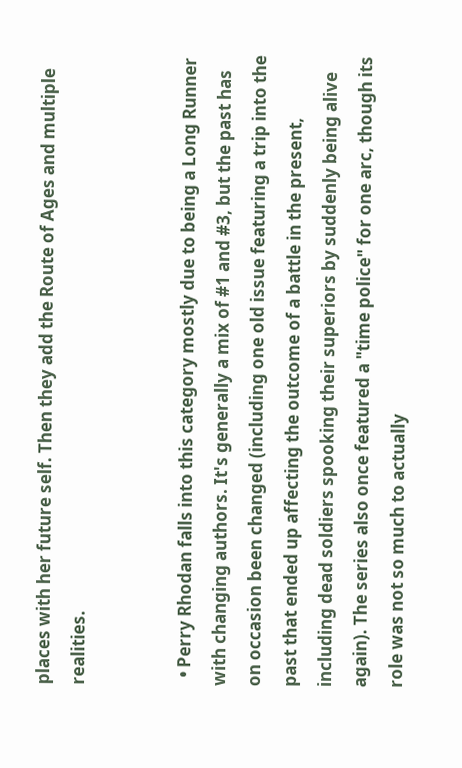places with her future self. Then they add the Route of Ages and multiple realities.


  • Perry Rhodan falls into this category mostly due to being a Long Runner with changing authors. It's generally a mix of #1 and #3, but the past has on occasion been changed (including one old issue featuring a trip into the past that ended up affecting the outcome of a battle in the present, including dead soldiers spooking their superiors by suddenly being alive again). The series also once featured a "time police" for one arc, though its role was not so much to actually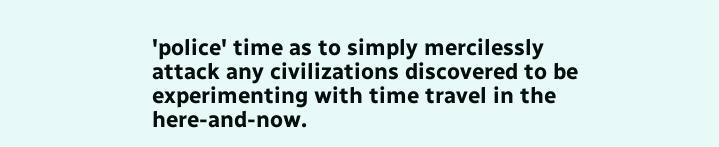'police' time as to simply mercilessly attack any civilizations discovered to be experimenting with time travel in the here-and-now.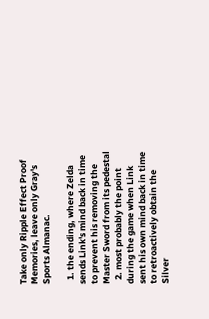Take only Ripple Effect Proof Memories, leave only Gray's Sports Almanac.

  1. the ending, where Zelda sends Link's mind back in time to prevent his removing the Master Sword from its pedestal
  2. most probably the point during the game when Link sent his own mind back in time to retroactively obtain the Silver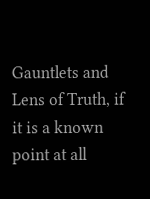Gauntlets and Lens of Truth, if it is a known point at all